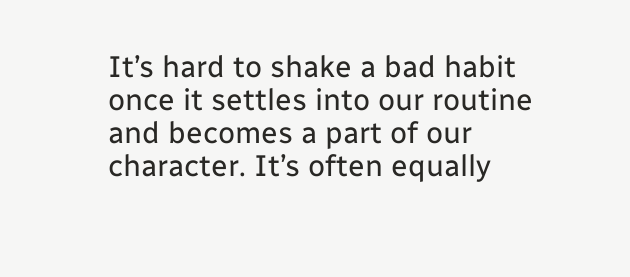It’s hard to shake a bad habit once it settles into our routine and becomes a part of our character. It’s often equally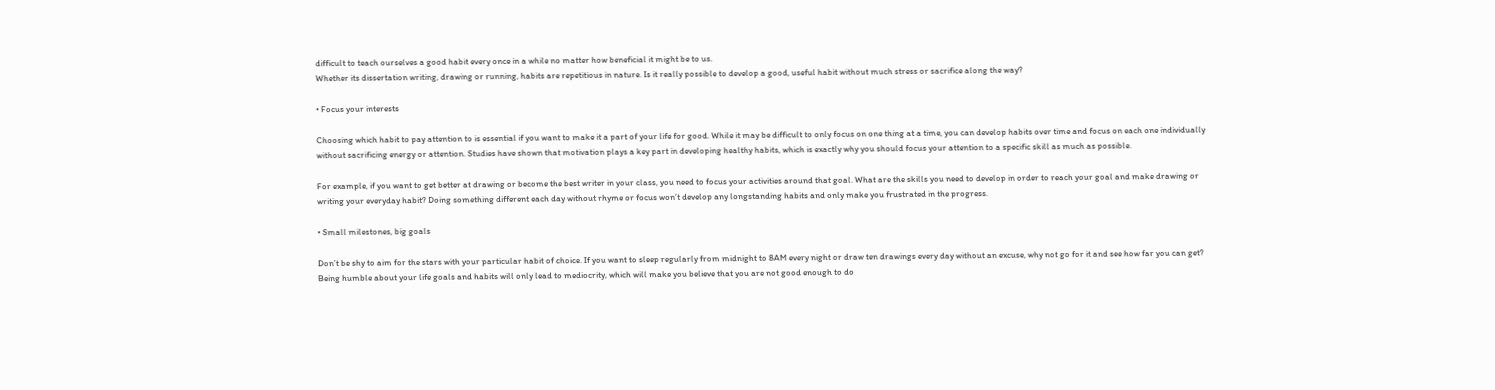difficult to teach ourselves a good habit every once in a while no matter how beneficial it might be to us.
Whether its dissertation writing, drawing or running, habits are repetitious in nature. Is it really possible to develop a good, useful habit without much stress or sacrifice along the way?

• Focus your interests

Choosing which habit to pay attention to is essential if you want to make it a part of your life for good. While it may be difficult to only focus on one thing at a time, you can develop habits over time and focus on each one individually without sacrificing energy or attention. Studies have shown that motivation plays a key part in developing healthy habits, which is exactly why you should focus your attention to a specific skill as much as possible.

For example, if you want to get better at drawing or become the best writer in your class, you need to focus your activities around that goal. What are the skills you need to develop in order to reach your goal and make drawing or writing your everyday habit? Doing something different each day without rhyme or focus won’t develop any longstanding habits and only make you frustrated in the progress.

• Small milestones, big goals

Don’t be shy to aim for the stars with your particular habit of choice. If you want to sleep regularly from midnight to 8AM every night or draw ten drawings every day without an excuse, why not go for it and see how far you can get? Being humble about your life goals and habits will only lead to mediocrity, which will make you believe that you are not good enough to do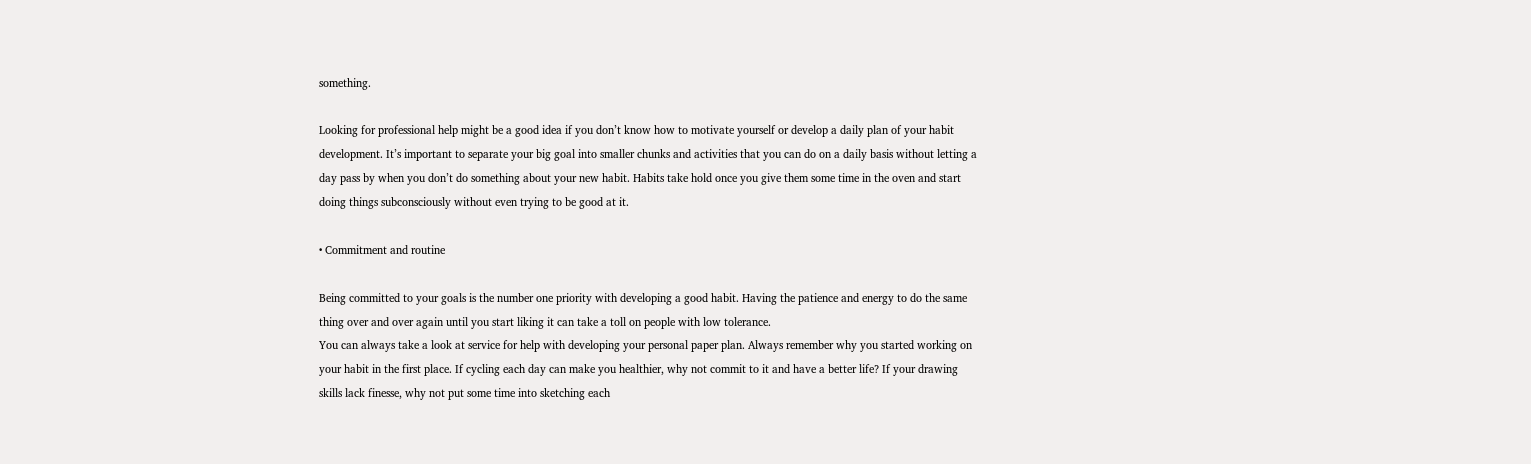something.

Looking for professional help might be a good idea if you don’t know how to motivate yourself or develop a daily plan of your habit development. It’s important to separate your big goal into smaller chunks and activities that you can do on a daily basis without letting a day pass by when you don’t do something about your new habit. Habits take hold once you give them some time in the oven and start doing things subconsciously without even trying to be good at it.

• Commitment and routine

Being committed to your goals is the number one priority with developing a good habit. Having the patience and energy to do the same thing over and over again until you start liking it can take a toll on people with low tolerance.
You can always take a look at service for help with developing your personal paper plan. Always remember why you started working on your habit in the first place. If cycling each day can make you healthier, why not commit to it and have a better life? If your drawing skills lack finesse, why not put some time into sketching each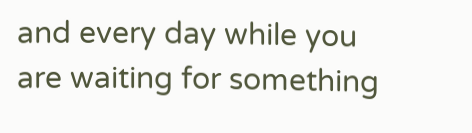and every day while you are waiting for something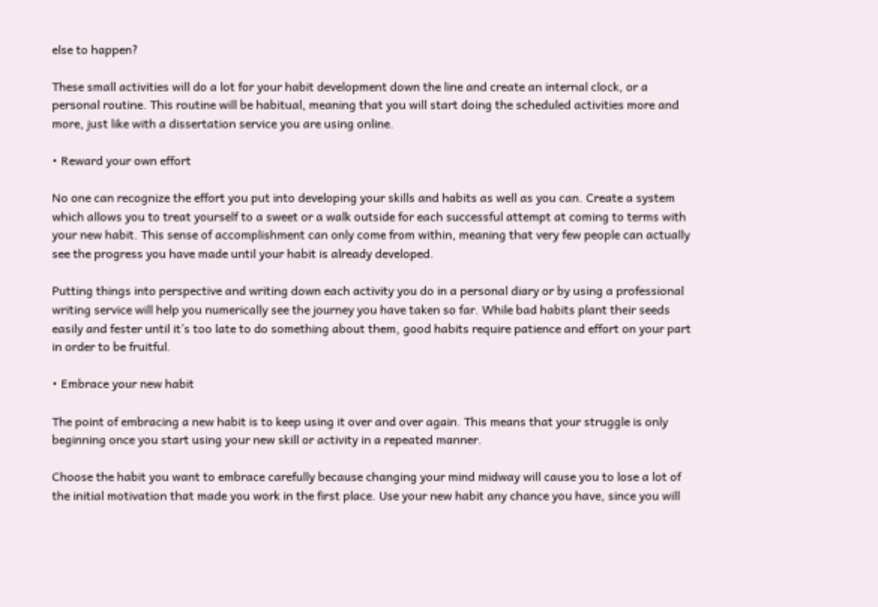else to happen?

These small activities will do a lot for your habit development down the line and create an internal clock, or a personal routine. This routine will be habitual, meaning that you will start doing the scheduled activities more and more, just like with a dissertation service you are using online.

• Reward your own effort

No one can recognize the effort you put into developing your skills and habits as well as you can. Create a system which allows you to treat yourself to a sweet or a walk outside for each successful attempt at coming to terms with your new habit. This sense of accomplishment can only come from within, meaning that very few people can actually see the progress you have made until your habit is already developed.

Putting things into perspective and writing down each activity you do in a personal diary or by using a professional writing service will help you numerically see the journey you have taken so far. While bad habits plant their seeds easily and fester until it’s too late to do something about them, good habits require patience and effort on your part in order to be fruitful.

• Embrace your new habit

The point of embracing a new habit is to keep using it over and over again. This means that your struggle is only beginning once you start using your new skill or activity in a repeated manner.

Choose the habit you want to embrace carefully because changing your mind midway will cause you to lose a lot of the initial motivation that made you work in the first place. Use your new habit any chance you have, since you will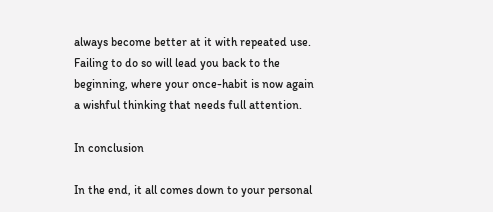always become better at it with repeated use. Failing to do so will lead you back to the beginning, where your once-habit is now again a wishful thinking that needs full attention.

In conclusion

In the end, it all comes down to your personal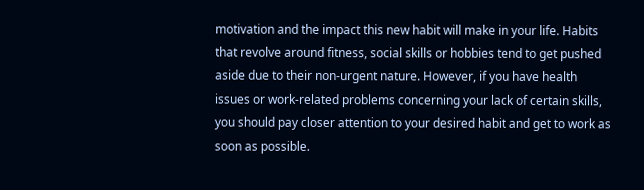motivation and the impact this new habit will make in your life. Habits that revolve around fitness, social skills or hobbies tend to get pushed aside due to their non-urgent nature. However, if you have health issues or work-related problems concerning your lack of certain skills, you should pay closer attention to your desired habit and get to work as soon as possible.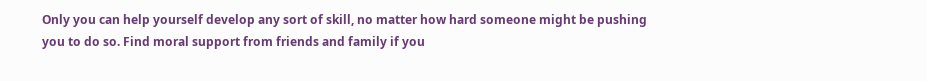Only you can help yourself develop any sort of skill, no matter how hard someone might be pushing you to do so. Find moral support from friends and family if you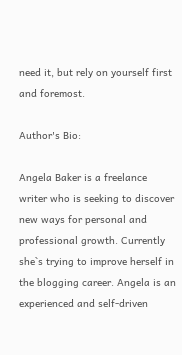need it, but rely on yourself first and foremost.

Author's Bio:

Angela Baker is a freelance writer who is seeking to discover new ways for personal and professional growth. Currently she`s trying to improve herself in the blogging career. Angela is an experienced and self-driven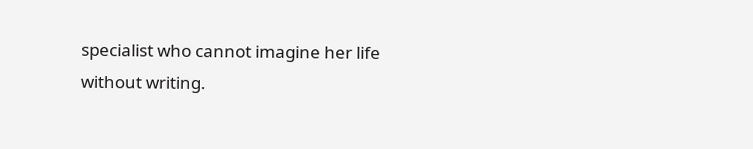specialist who cannot imagine her life without writing.